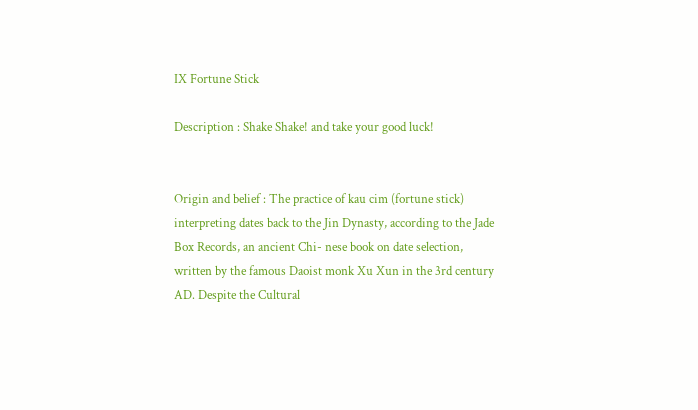IX Fortune Stick

Description : Shake Shake! and take your good luck!


Origin and belief : The practice of kau cim (fortune stick) interpreting dates back to the Jin Dynasty, according to the Jade Box Records, an ancient Chi- nese book on date selection, written by the famous Daoist monk Xu Xun in the 3rd century AD. Despite the Cultural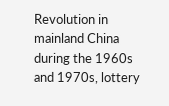Revolution in mainland China during the 1960s and 1970s, lottery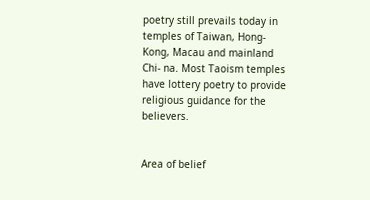poetry still prevails today in temples of Taiwan, Hong-Kong, Macau and mainland Chi- na. Most Taoism temples have lottery poetry to provide religious guidance for the believers.


Area of belief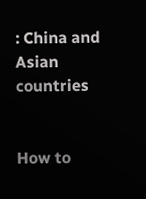: China and Asian countries


How to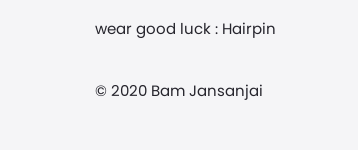wear good luck : Hairpin

© 2020 Bam Jansanjai